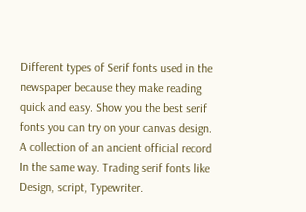Different types of Serif fonts used in the newspaper because they make reading quick and easy. Show you the best serif fonts you can try on your canvas design.  A collection of an ancient official record In the same way. Trading serif fonts like Design, script, Typewriter.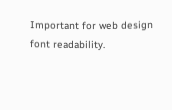Important for web design font readability.